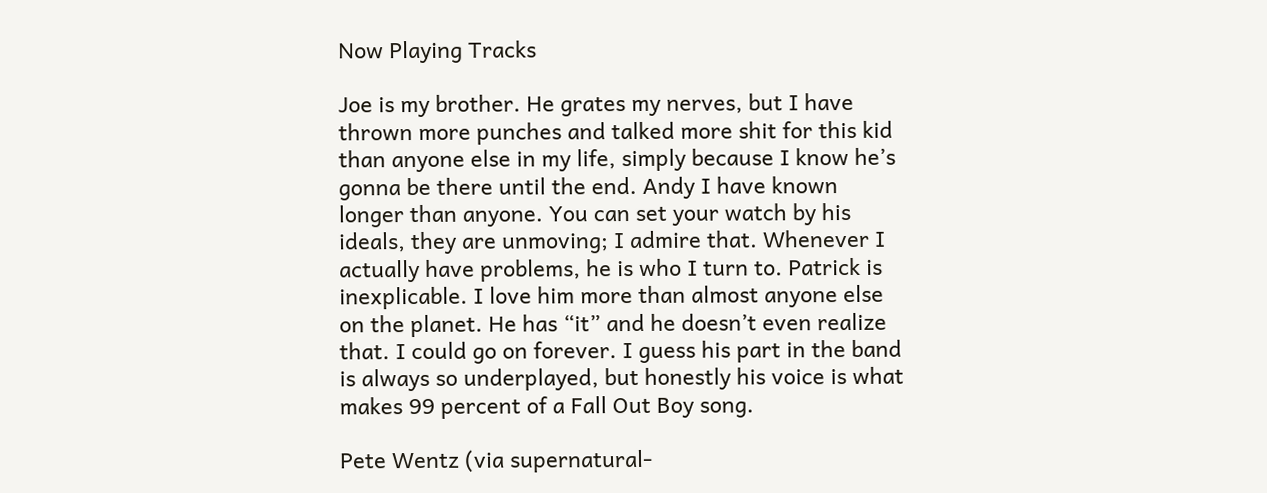Now Playing Tracks

Joe is my brother. He grates my nerves, but I have thrown more punches and talked more shit for this kid than anyone else in my life, simply because I know he’s gonna be there until the end. Andy I have known longer than anyone. You can set your watch by his ideals, they are unmoving; I admire that. Whenever I actually have problems, he is who I turn to. Patrick is inexplicable. I love him more than almost anyone else on the planet. He has “it” and he doesn’t even realize that. I could go on forever. I guess his part in the band is always so underplayed, but honestly his voice is what makes 99 percent of a Fall Out Boy song.

Pete Wentz (via supernatural-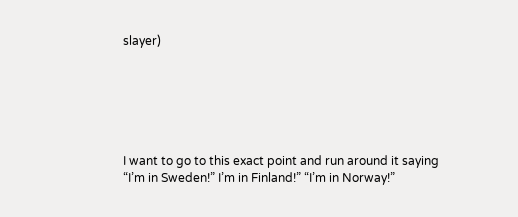slayer)






I want to go to this exact point and run around it saying “I’m in Sweden!” I’m in Finland!” “I’m in Norway!”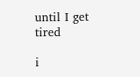until I get tired

i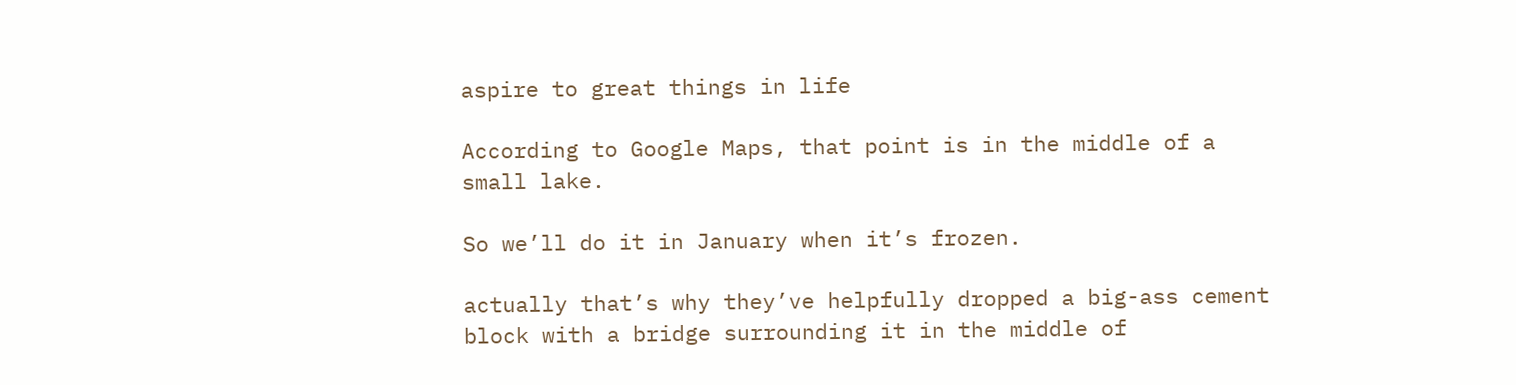aspire to great things in life

According to Google Maps, that point is in the middle of a small lake.

So we’ll do it in January when it’s frozen.

actually that’s why they’ve helpfully dropped a big-ass cement block with a bridge surrounding it in the middle of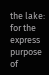the lake: for the express purpose of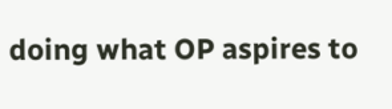doing what OP aspires to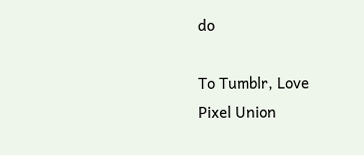do

To Tumblr, Love Pixel Union